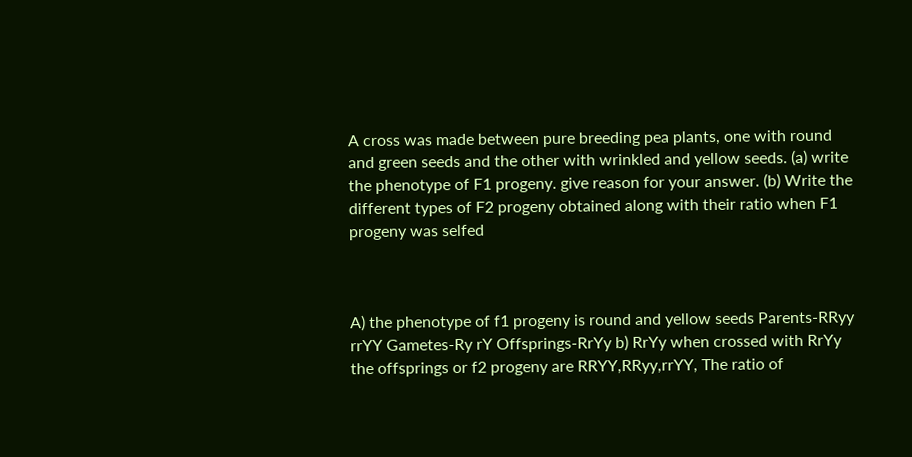A cross was made between pure breeding pea plants, one with round and green seeds and the other with wrinkled and yellow seeds. (a) write the phenotype of F1 progeny. give reason for your answer. (b) Write the different types of F2 progeny obtained along with their ratio when F1 progeny was selfed



A) the phenotype of f1 progeny is round and yellow seeds Parents-RRyy rrYY Gametes-Ry rY Offsprings-RrYy b) RrYy when crossed with RrYy the offsprings or f2 progeny are RRYY,RRyy,rrYY, The ratio of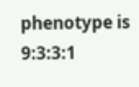phenotype is 9:3:3:1